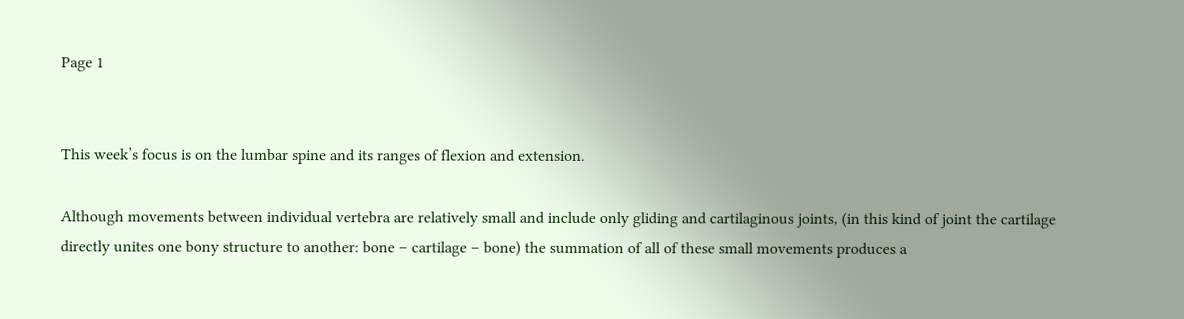Page 1


This week’s focus is on the lumbar spine and its ranges of flexion and extension.

Although movements between individual vertebra are relatively small and include only gliding and cartilaginous joints, (in this kind of joint the cartilage directly unites one bony structure to another: bone – cartilage – bone) the summation of all of these small movements produces a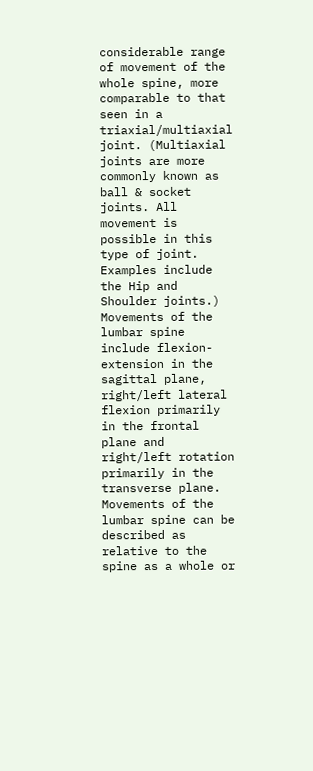considerable range of movement of the whole spine, more comparable to that seen in a triaxial/multiaxial joint. (Multiaxial joints are more commonly known as ball & socket joints. All movement is possible in this type of joint. Examples include the Hip and Shoulder joints.) Movements of the lumbar spine include flexion-extension in the sagittal plane, right/left lateral flexion primarily in the frontal plane and right/left rotation primarily in the transverse plane. Movements of the lumbar spine can be described as relative to the spine as a whole or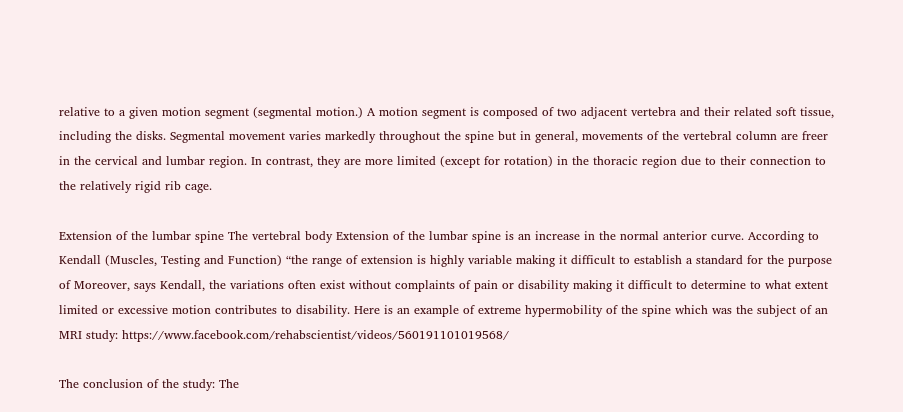relative to a given motion segment (segmental motion.) A motion segment is composed of two adjacent vertebra and their related soft tissue, including the disks. Segmental movement varies markedly throughout the spine but in general, movements of the vertebral column are freer in the cervical and lumbar region. In contrast, they are more limited (except for rotation) in the thoracic region due to their connection to the relatively rigid rib cage.

Extension of the lumbar spine The vertebral body Extension of the lumbar spine is an increase in the normal anterior curve. According to Kendall (Muscles, Testing and Function) “the range of extension is highly variable making it difficult to establish a standard for the purpose of Moreover, says Kendall, the variations often exist without complaints of pain or disability making it difficult to determine to what extent limited or excessive motion contributes to disability. Here is an example of extreme hypermobility of the spine which was the subject of an MRI study: https://www.facebook.com/rehabscientist/videos/560191101019568/

The conclusion of the study: The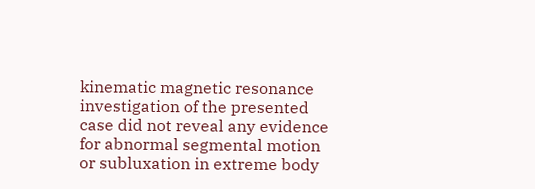kinematic magnetic resonance investigation of the presented case did not reveal any evidence for abnormal segmental motion or subluxation in extreme body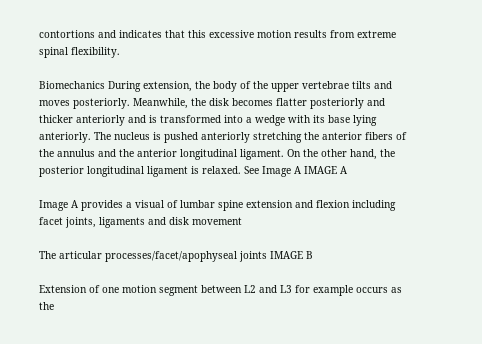contortions and indicates that this excessive motion results from extreme spinal flexibility.

Biomechanics During extension, the body of the upper vertebrae tilts and moves posteriorly. Meanwhile, the disk becomes flatter posteriorly and thicker anteriorly and is transformed into a wedge with its base lying anteriorly. The nucleus is pushed anteriorly stretching the anterior fibers of the annulus and the anterior longitudinal ligament. On the other hand, the posterior longitudinal ligament is relaxed. See Image A IMAGE A

Image A provides a visual of lumbar spine extension and flexion including facet joints, ligaments and disk movement

The articular processes/facet/apophyseal joints IMAGE B

Extension of one motion segment between L2 and L3 for example occurs as the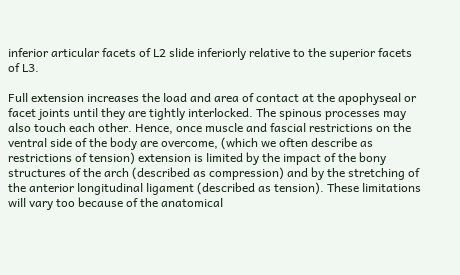inferior articular facets of L2 slide inferiorly relative to the superior facets of L3.

Full extension increases the load and area of contact at the apophyseal or facet joints until they are tightly interlocked. The spinous processes may also touch each other. Hence, once muscle and fascial restrictions on the ventral side of the body are overcome, (which we often describe as restrictions of tension) extension is limited by the impact of the bony structures of the arch (described as compression) and by the stretching of the anterior longitudinal ligament (described as tension). These limitations will vary too because of the anatomical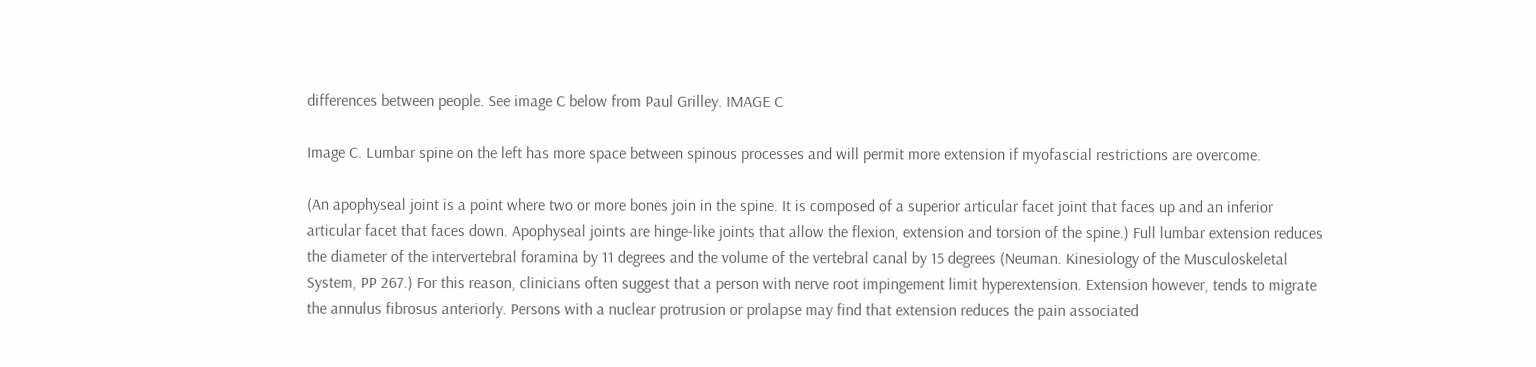differences between people. See image C below from Paul Grilley. IMAGE C

Image C. Lumbar spine on the left has more space between spinous processes and will permit more extension if myofascial restrictions are overcome.

(An apophyseal joint is a point where two or more bones join in the spine. It is composed of a superior articular facet joint that faces up and an inferior articular facet that faces down. Apophyseal joints are hinge-like joints that allow the flexion, extension and torsion of the spine.) Full lumbar extension reduces the diameter of the intervertebral foramina by 11 degrees and the volume of the vertebral canal by 15 degrees (Neuman. Kinesiology of the Musculoskeletal System, PP 267.) For this reason, clinicians often suggest that a person with nerve root impingement limit hyperextension. Extension however, tends to migrate the annulus fibrosus anteriorly. Persons with a nuclear protrusion or prolapse may find that extension reduces the pain associated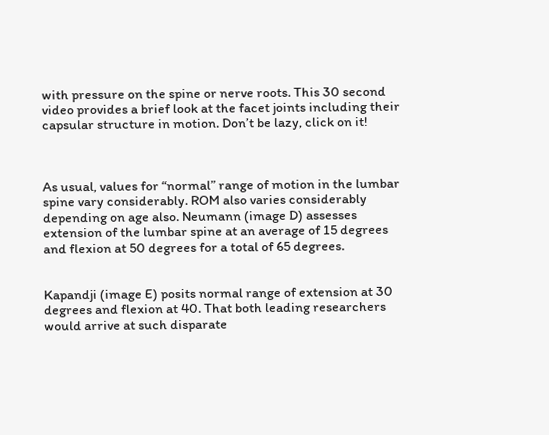with pressure on the spine or nerve roots. This 30 second video provides a brief look at the facet joints including their capsular structure in motion. Don’t be lazy, click on it!



As usual, values for “normal” range of motion in the lumbar spine vary considerably. ROM also varies considerably depending on age also. Neumann (image D) assesses extension of the lumbar spine at an average of 15 degrees and flexion at 50 degrees for a total of 65 degrees.


Kapandji (image E) posits normal range of extension at 30 degrees and flexion at 40. That both leading researchers would arrive at such disparate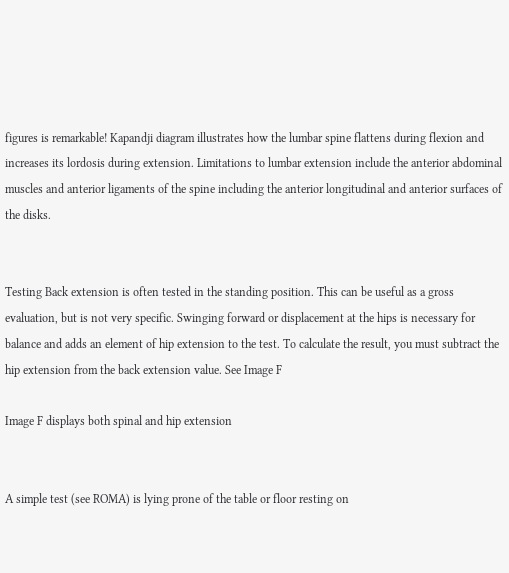figures is remarkable! Kapandji diagram illustrates how the lumbar spine flattens during flexion and increases its lordosis during extension. Limitations to lumbar extension include the anterior abdominal muscles and anterior ligaments of the spine including the anterior longitudinal and anterior surfaces of the disks.


Testing Back extension is often tested in the standing position. This can be useful as a gross evaluation, but is not very specific. Swinging forward or displacement at the hips is necessary for balance and adds an element of hip extension to the test. To calculate the result, you must subtract the hip extension from the back extension value. See Image F

Image F displays both spinal and hip extension


A simple test (see ROMA) is lying prone of the table or floor resting on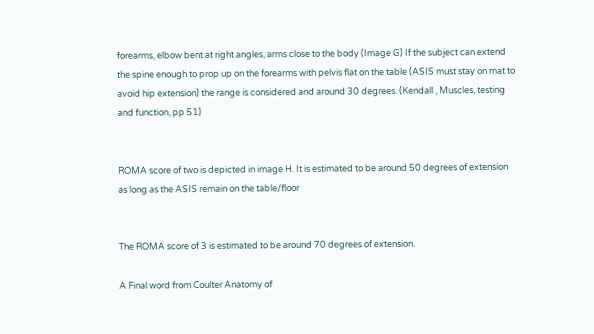forearms, elbow bent at right angles, arms close to the body (Image G) If the subject can extend the spine enough to prop up on the forearms with pelvis flat on the table (ASIS must stay on mat to avoid hip extension) the range is considered and around 30 degrees. (Kendall , Muscles, testing and function, pp 51)


ROMA score of two is depicted in image H. It is estimated to be around 50 degrees of extension as long as the ASIS remain on the table/floor


The ROMA score of 3 is estimated to be around 70 degrees of extension.

A Final word from Coulter Anatomy of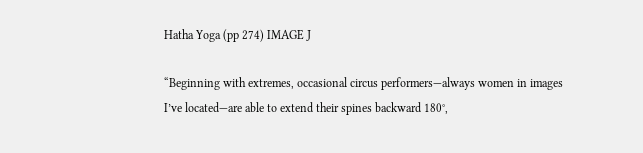Hatha Yoga (pp 274) IMAGE J

“Beginning with extremes, occasional circus performers—always women in images I’ve located—are able to extend their spines backward 180°,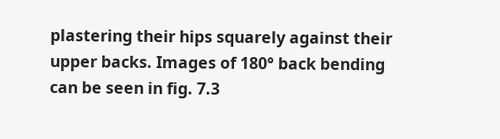plastering their hips squarely against their upper backs. Images of 180° back bending can be seen in fig. 7.3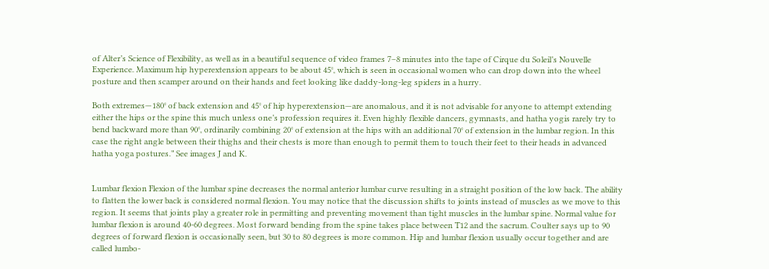of Alter’s Science of Flexibility, as well as in a beautiful sequence of video frames 7–8 minutes into the tape of Cirque du Soleil’s Nouvelle Experience. Maximum hip hyperextension appears to be about 45°, which is seen in occasional women who can drop down into the wheel posture and then scamper around on their hands and feet looking like daddy-long-leg spiders in a hurry.

Both extremes—180° of back extension and 45° of hip hyperextension—are anomalous, and it is not advisable for anyone to attempt extending either the hips or the spine this much unless one’s profession requires it. Even highly flexible dancers, gymnasts, and hatha yogis rarely try to bend backward more than 90°, ordinarily combining 20° of extension at the hips with an additional 70° of extension in the lumbar region. In this case the right angle between their thighs and their chests is more than enough to permit them to touch their feet to their heads in advanced hatha yoga postures.” See images J and K.


Lumbar flexion Flexion of the lumbar spine decreases the normal anterior lumbar curve resulting in a straight position of the low back. The ability to flatten the lower back is considered normal flexion. You may notice that the discussion shifts to joints instead of muscles as we move to this region. It seems that joints play a greater role in permitting and preventing movement than tight muscles in the lumbar spine. Normal value for lumbar flexion is around 40-60 degrees. Most forward bending from the spine takes place between T12 and the sacrum. Coulter says up to 90 degrees of forward flexion is occasionally seen, but 30 to 80 degrees is more common. Hip and lumbar flexion usually occur together and are called lumbo-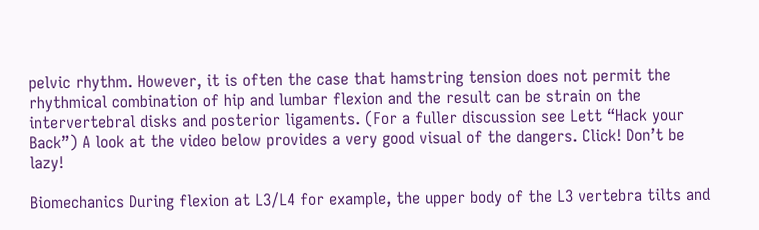pelvic rhythm. However, it is often the case that hamstring tension does not permit the rhythmical combination of hip and lumbar flexion and the result can be strain on the intervertebral disks and posterior ligaments. (For a fuller discussion see Lett “Hack your Back”) A look at the video below provides a very good visual of the dangers. Click! Don’t be lazy!

Biomechanics During flexion at L3/L4 for example, the upper body of the L3 vertebra tilts and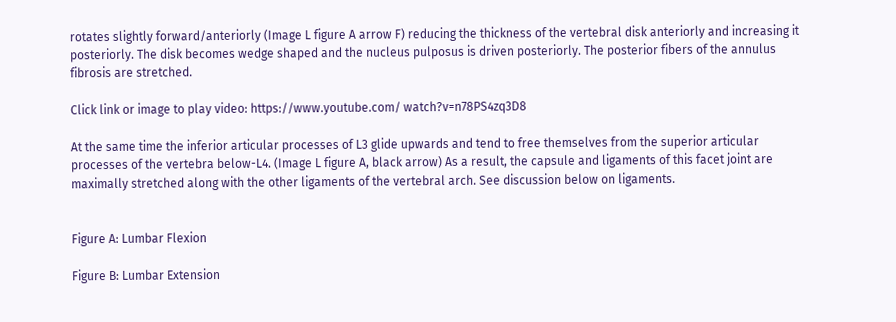rotates slightly forward/anteriorly (Image L figure A arrow F) reducing the thickness of the vertebral disk anteriorly and increasing it posteriorly. The disk becomes wedge shaped and the nucleus pulposus is driven posteriorly. The posterior fibers of the annulus fibrosis are stretched.

Click link or image to play video: https://www.youtube.com/ watch?v=n78PS4zq3D8

At the same time the inferior articular processes of L3 glide upwards and tend to free themselves from the superior articular processes of the vertebra below-L4. (Image L figure A, black arrow) As a result, the capsule and ligaments of this facet joint are maximally stretched along with the other ligaments of the vertebral arch. See discussion below on ligaments.


Figure A: Lumbar Flexion

Figure B: Lumbar Extension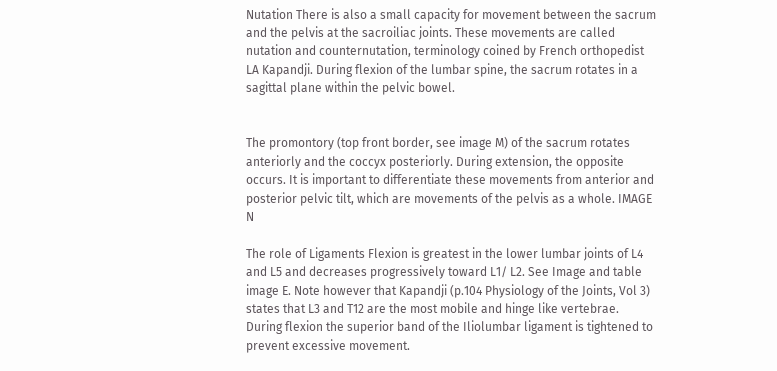Nutation There is also a small capacity for movement between the sacrum and the pelvis at the sacroiliac joints. These movements are called nutation and counternutation, terminology coined by French orthopedist LA Kapandji. During flexion of the lumbar spine, the sacrum rotates in a sagittal plane within the pelvic bowel.


The promontory (top front border, see image M) of the sacrum rotates anteriorly and the coccyx posteriorly. During extension, the opposite occurs. It is important to differentiate these movements from anterior and posterior pelvic tilt, which are movements of the pelvis as a whole. IMAGE N

The role of Ligaments Flexion is greatest in the lower lumbar joints of L4 and L5 and decreases progressively toward L1/ L2. See Image and table image E. Note however that Kapandji (p.104 Physiology of the Joints, Vol 3) states that L3 and T12 are the most mobile and hinge like vertebrae. During flexion the superior band of the Iliolumbar ligament is tightened to prevent excessive movement.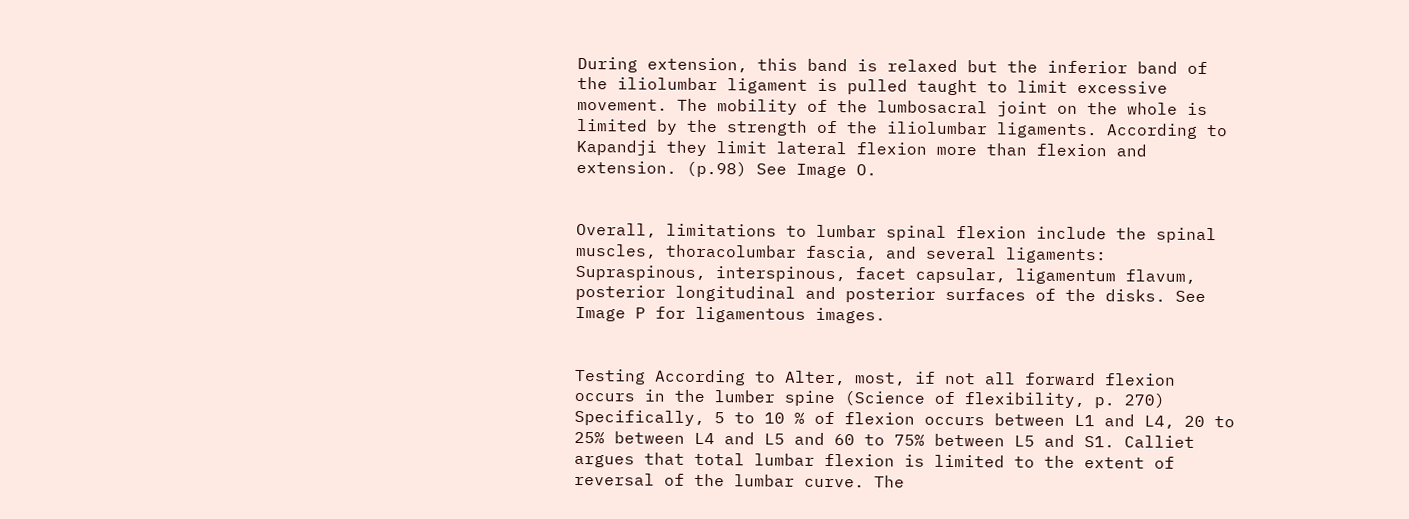During extension, this band is relaxed but the inferior band of the iliolumbar ligament is pulled taught to limit excessive movement. The mobility of the lumbosacral joint on the whole is limited by the strength of the iliolumbar ligaments. According to Kapandji they limit lateral flexion more than flexion and extension. (p.98) See Image O.


Overall, limitations to lumbar spinal flexion include the spinal muscles, thoracolumbar fascia, and several ligaments: Supraspinous, interspinous, facet capsular, ligamentum flavum, posterior longitudinal and posterior surfaces of the disks. See Image P for ligamentous images.


Testing According to Alter, most, if not all forward flexion occurs in the lumber spine (Science of flexibility, p. 270) Specifically, 5 to 10 % of flexion occurs between L1 and L4, 20 to 25% between L4 and L5 and 60 to 75% between L5 and S1. Calliet argues that total lumbar flexion is limited to the extent of reversal of the lumbar curve. The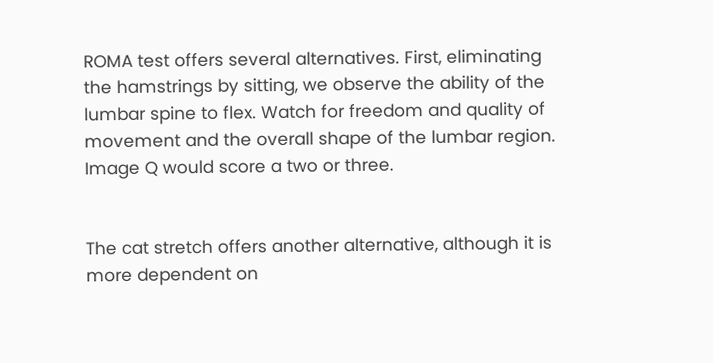ROMA test offers several alternatives. First, eliminating the hamstrings by sitting, we observe the ability of the lumbar spine to flex. Watch for freedom and quality of movement and the overall shape of the lumbar region. Image Q would score a two or three.


The cat stretch offers another alternative, although it is more dependent on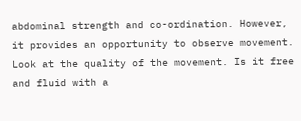abdominal strength and co-ordination. However, it provides an opportunity to observe movement. Look at the quality of the movement. Is it free and fluid with a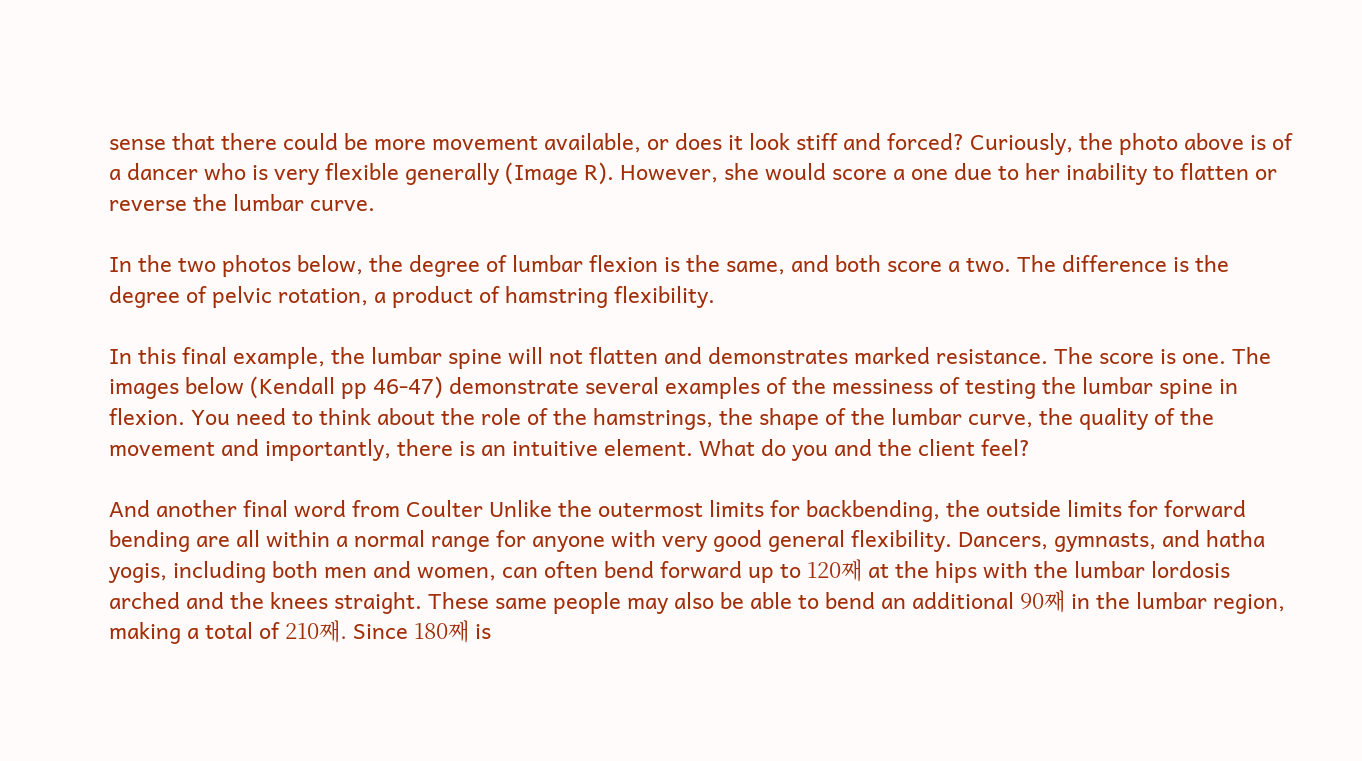sense that there could be more movement available, or does it look stiff and forced? Curiously, the photo above is of a dancer who is very flexible generally (Image R). However, she would score a one due to her inability to flatten or reverse the lumbar curve.

In the two photos below, the degree of lumbar flexion is the same, and both score a two. The difference is the degree of pelvic rotation, a product of hamstring flexibility.

In this final example, the lumbar spine will not flatten and demonstrates marked resistance. The score is one. The images below (Kendall pp 46-47) demonstrate several examples of the messiness of testing the lumbar spine in flexion. You need to think about the role of the hamstrings, the shape of the lumbar curve, the quality of the movement and importantly, there is an intuitive element. What do you and the client feel?

And another final word from Coulter Unlike the outermost limits for backbending, the outside limits for forward bending are all within a normal range for anyone with very good general flexibility. Dancers, gymnasts, and hatha yogis, including both men and women, can often bend forward up to 120째 at the hips with the lumbar lordosis arched and the knees straight. These same people may also be able to bend an additional 90째 in the lumbar region, making a total of 210째. Since 180째 is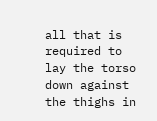all that is required to lay the torso down against the thighs in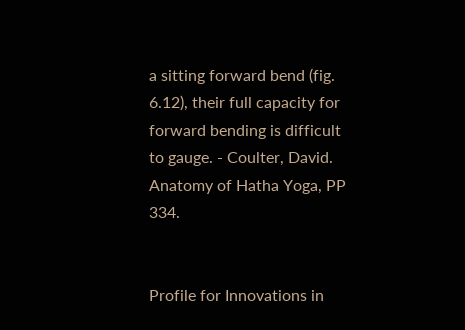a sitting forward bend (fig. 6.12), their full capacity for forward bending is difficult to gauge. - Coulter, David. Anatomy of Hatha Yoga, PP 334.


Profile for Innovations in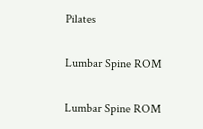Pilates

Lumbar Spine ROM

Lumbar Spine ROM